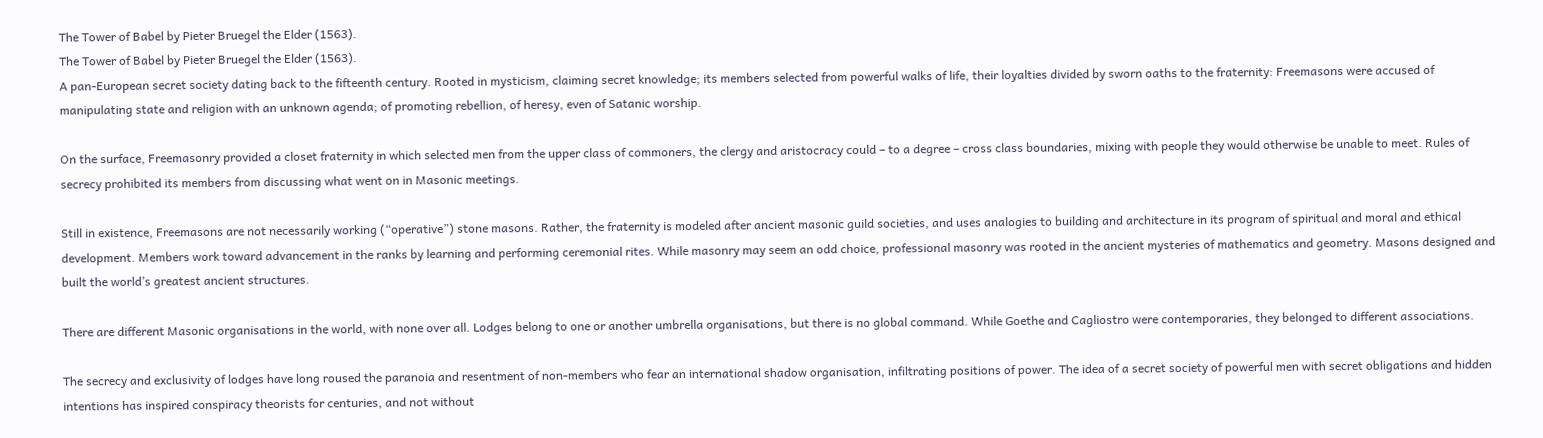The Tower of Babel by Pieter Bruegel the Elder (1563).
The Tower of Babel by Pieter Bruegel the Elder (1563).
A pan-European secret society dating back to the fifteenth century. Rooted in mysticism, claiming secret knowledge; its members selected from powerful walks of life, their loyalties divided by sworn oaths to the fraternity: Freemasons were accused of manipulating state and religion with an unknown agenda; of promoting rebellion, of heresy, even of Satanic worship.

On the surface, Freemasonry provided a closet fraternity in which selected men from the upper class of commoners, the clergy and aristocracy could – to a degree – cross class boundaries, mixing with people they would otherwise be unable to meet. Rules of secrecy prohibited its members from discussing what went on in Masonic meetings.

Still in existence, Freemasons are not necessarily working (“operative”) stone masons. Rather, the fraternity is modeled after ancient masonic guild societies, and uses analogies to building and architecture in its program of spiritual and moral and ethical development. Members work toward advancement in the ranks by learning and performing ceremonial rites. While masonry may seem an odd choice, professional masonry was rooted in the ancient mysteries of mathematics and geometry. Masons designed and built the world’s greatest ancient structures.

There are different Masonic organisations in the world, with none over all. Lodges belong to one or another umbrella organisations, but there is no global command. While Goethe and Cagliostro were contemporaries, they belonged to different associations.

The secrecy and exclusivity of lodges have long roused the paranoia and resentment of non-members who fear an international shadow organisation, infiltrating positions of power. The idea of a secret society of powerful men with secret obligations and hidden intentions has inspired conspiracy theorists for centuries, and not without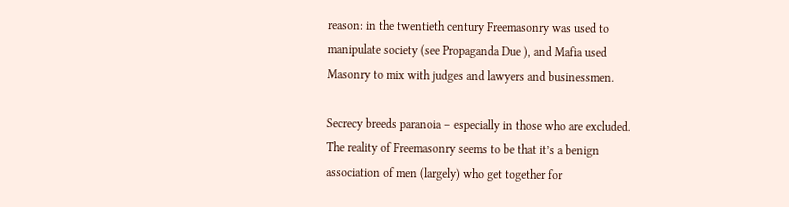reason: in the twentieth century Freemasonry was used to manipulate society (see Propaganda Due ), and Mafia used Masonry to mix with judges and lawyers and businessmen.

Secrecy breeds paranoia – especially in those who are excluded. The reality of Freemasonry seems to be that it’s a benign association of men (largely) who get together for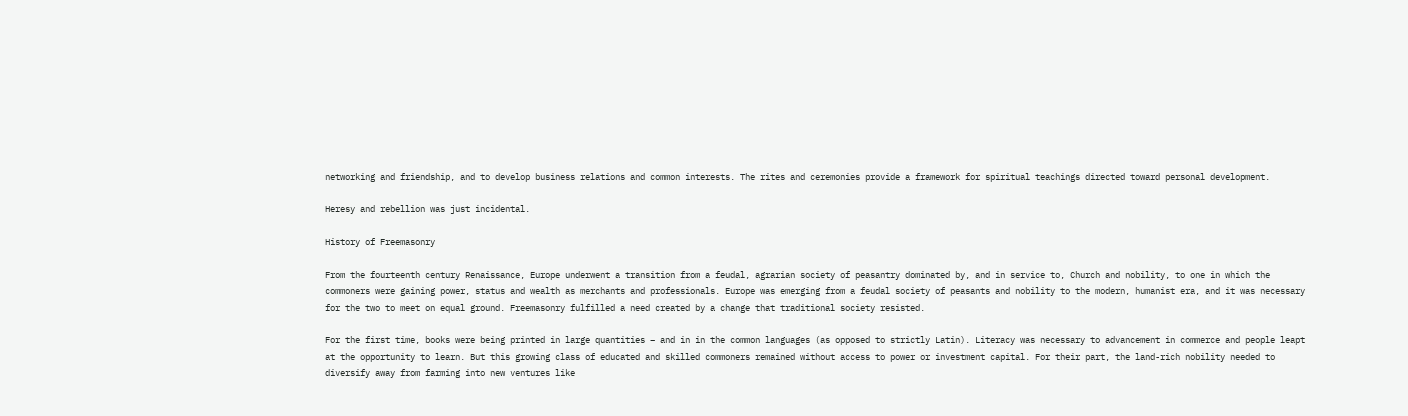networking and friendship, and to develop business relations and common interests. The rites and ceremonies provide a framework for spiritual teachings directed toward personal development.

Heresy and rebellion was just incidental.

History of Freemasonry

From the fourteenth century Renaissance, Europe underwent a transition from a feudal, agrarian society of peasantry dominated by, and in service to, Church and nobility, to one in which the commoners were gaining power, status and wealth as merchants and professionals. Europe was emerging from a feudal society of peasants and nobility to the modern, humanist era, and it was necessary for the two to meet on equal ground. Freemasonry fulfilled a need created by a change that traditional society resisted.

For the first time, books were being printed in large quantities – and in in the common languages (as opposed to strictly Latin). Literacy was necessary to advancement in commerce and people leapt at the opportunity to learn. But this growing class of educated and skilled commoners remained without access to power or investment capital. For their part, the land-rich nobility needed to diversify away from farming into new ventures like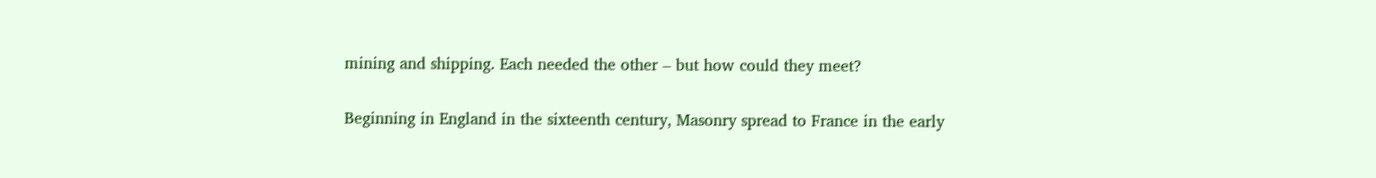mining and shipping. Each needed the other – but how could they meet?

Beginning in England in the sixteenth century, Masonry spread to France in the early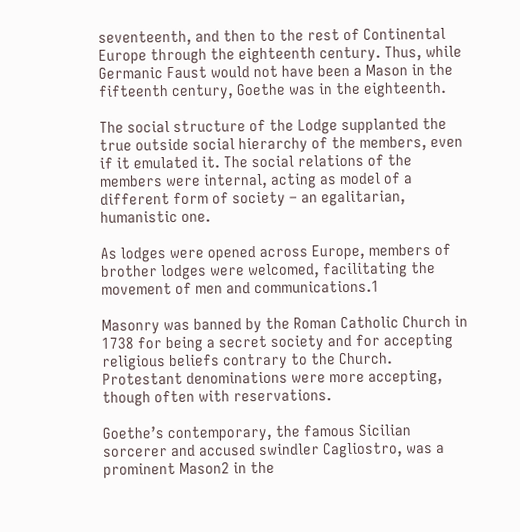seventeenth, and then to the rest of Continental Europe through the eighteenth century. Thus, while Germanic Faust would not have been a Mason in the fifteenth century, Goethe was in the eighteenth.

The social structure of the Lodge supplanted the true outside social hierarchy of the members, even if it emulated it. The social relations of the members were internal, acting as model of a different form of society – an egalitarian, humanistic one.

As lodges were opened across Europe, members of brother lodges were welcomed, facilitating the movement of men and communications.1

Masonry was banned by the Roman Catholic Church in 1738 for being a secret society and for accepting religious beliefs contrary to the Church. Protestant denominations were more accepting, though often with reservations.

Goethe’s contemporary, the famous Sicilian sorcerer and accused swindler Cagliostro, was a prominent Mason2 in the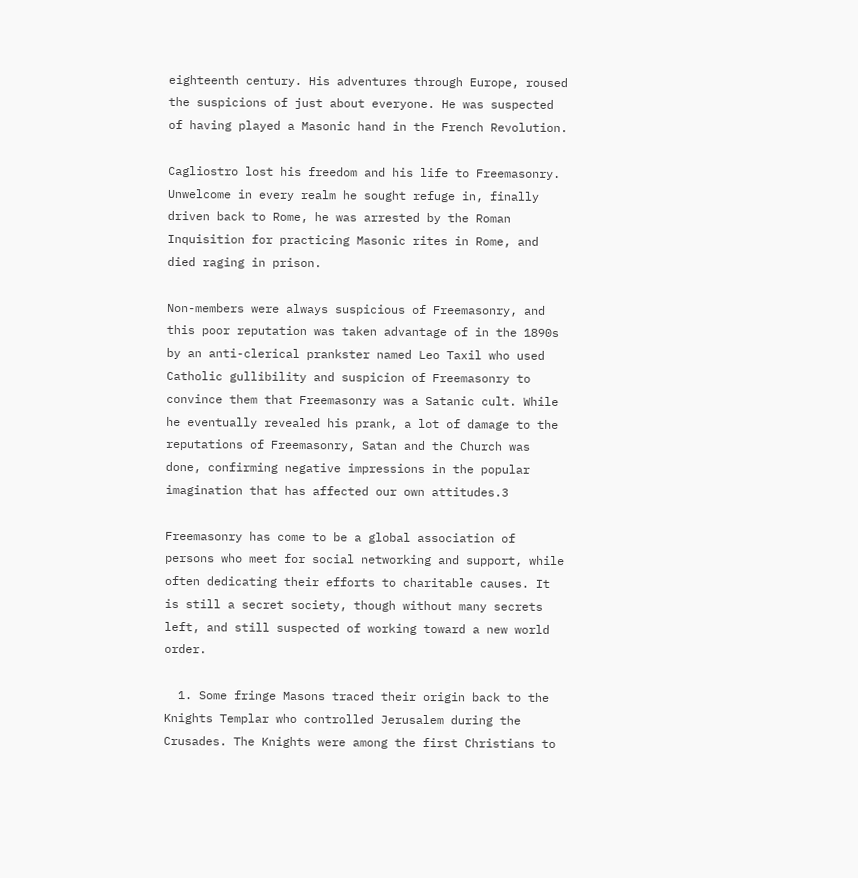eighteenth century. His adventures through Europe, roused the suspicions of just about everyone. He was suspected of having played a Masonic hand in the French Revolution.

Cagliostro lost his freedom and his life to Freemasonry. Unwelcome in every realm he sought refuge in, finally driven back to Rome, he was arrested by the Roman Inquisition for practicing Masonic rites in Rome, and died raging in prison.

Non-members were always suspicious of Freemasonry, and this poor reputation was taken advantage of in the 1890s by an anti-clerical prankster named Leo Taxil who used Catholic gullibility and suspicion of Freemasonry to convince them that Freemasonry was a Satanic cult. While he eventually revealed his prank, a lot of damage to the reputations of Freemasonry, Satan and the Church was done, confirming negative impressions in the popular imagination that has affected our own attitudes.3

Freemasonry has come to be a global association of persons who meet for social networking and support, while often dedicating their efforts to charitable causes. It is still a secret society, though without many secrets left, and still suspected of working toward a new world order.

  1. Some fringe Masons traced their origin back to the Knights Templar who controlled Jerusalem during the Crusades. The Knights were among the first Christians to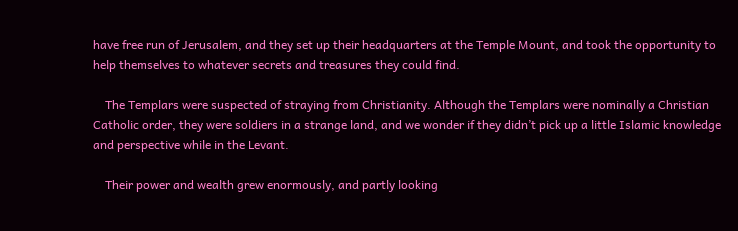have free run of Jerusalem, and they set up their headquarters at the Temple Mount, and took the opportunity to help themselves to whatever secrets and treasures they could find.

    The Templars were suspected of straying from Christianity. Although the Templars were nominally a Christian Catholic order, they were soldiers in a strange land, and we wonder if they didn’t pick up a little Islamic knowledge and perspective while in the Levant.

    Their power and wealth grew enormously, and partly looking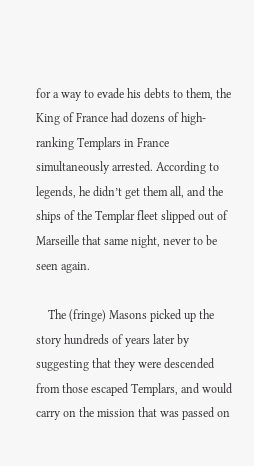for a way to evade his debts to them, the King of France had dozens of high-ranking Templars in France simultaneously arrested. According to legends, he didn’t get them all, and the ships of the Templar fleet slipped out of Marseille that same night, never to be seen again.

    The (fringe) Masons picked up the story hundreds of years later by suggesting that they were descended from those escaped Templars, and would carry on the mission that was passed on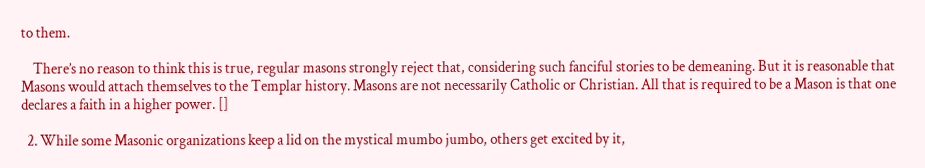to them.

    There’s no reason to think this is true, regular masons strongly reject that, considering such fanciful stories to be demeaning. But it is reasonable that Masons would attach themselves to the Templar history. Masons are not necessarily Catholic or Christian. All that is required to be a Mason is that one declares a faith in a higher power. []

  2. While some Masonic organizations keep a lid on the mystical mumbo jumbo, others get excited by it,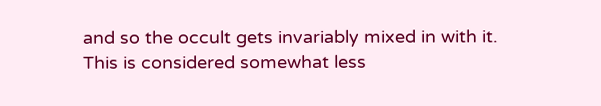and so the occult gets invariably mixed in with it. This is considered somewhat less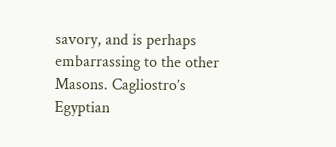savory, and is perhaps embarrassing to the other Masons. Cagliostro’s Egyptian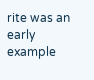rite was an early example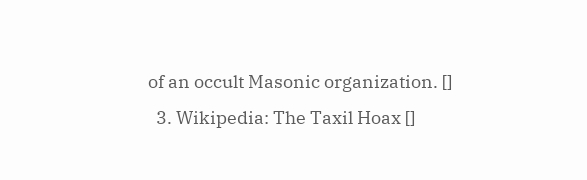of an occult Masonic organization. []
  3. Wikipedia: The Taxil Hoax []